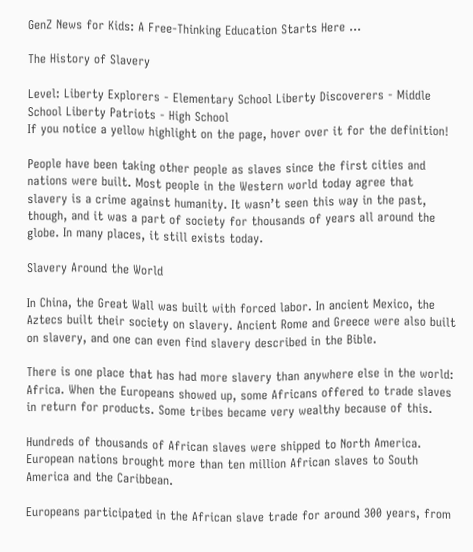GenZ News for Kids: A Free-Thinking Education Starts Here ...

The History of Slavery

Level: Liberty Explorers - Elementary School Liberty Discoverers - Middle School Liberty Patriots - High School
If you notice a yellow highlight on the page, hover over it for the definition!

People have been taking other people as slaves since the first cities and nations were built. Most people in the Western world today agree that slavery is a crime against humanity. It wasn’t seen this way in the past, though, and it was a part of society for thousands of years all around the globe. In many places, it still exists today.

Slavery Around the World

In China, the Great Wall was built with forced labor. In ancient Mexico, the Aztecs built their society on slavery. Ancient Rome and Greece were also built on slavery, and one can even find slavery described in the Bible.

There is one place that has had more slavery than anywhere else in the world: Africa. When the Europeans showed up, some Africans offered to trade slaves in return for products. Some tribes became very wealthy because of this.

Hundreds of thousands of African slaves were shipped to North America. European nations brought more than ten million African slaves to South America and the Caribbean.

Europeans participated in the African slave trade for around 300 years, from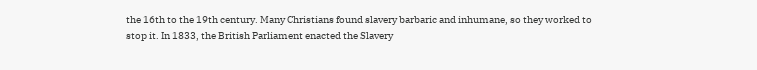the 16th to the 19th century. Many Christians found slavery barbaric and inhumane, so they worked to stop it. In 1833, the British Parliament enacted the Slavery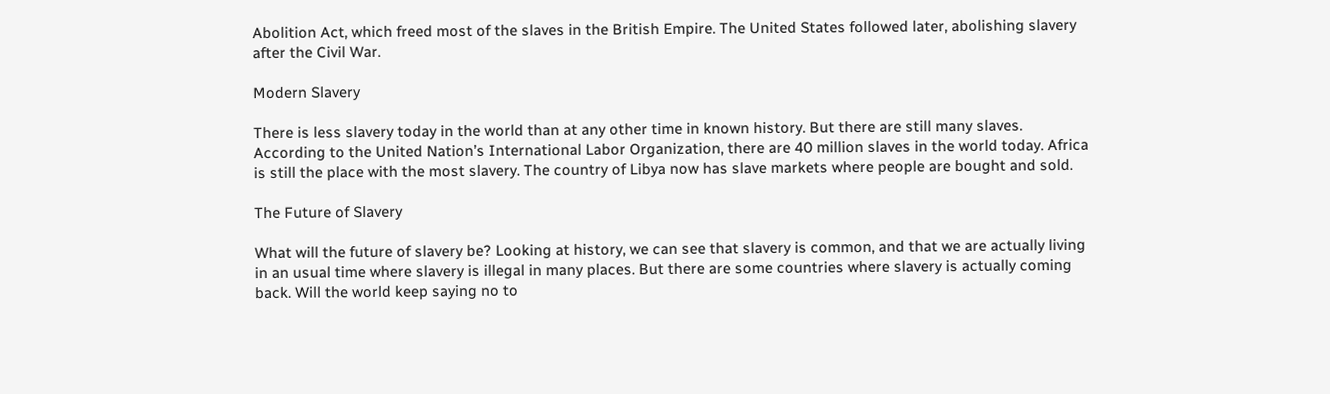Abolition Act, which freed most of the slaves in the British Empire. The United States followed later, abolishing slavery after the Civil War.

Modern Slavery

There is less slavery today in the world than at any other time in known history. But there are still many slaves. According to the United Nation’s International Labor Organization, there are 40 million slaves in the world today. Africa is still the place with the most slavery. The country of Libya now has slave markets where people are bought and sold.

The Future of Slavery

What will the future of slavery be? Looking at history, we can see that slavery is common, and that we are actually living in an usual time where slavery is illegal in many places. But there are some countries where slavery is actually coming back. Will the world keep saying no to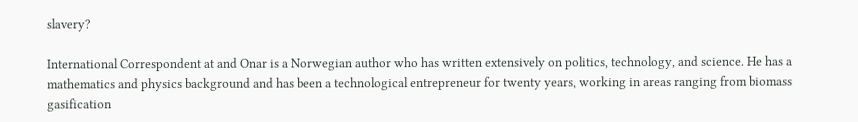slavery?

International Correspondent at and Onar is a Norwegian author who has written extensively on politics, technology, and science. He has a mathematics and physics background and has been a technological entrepreneur for twenty years, working in areas ranging from biomass gasification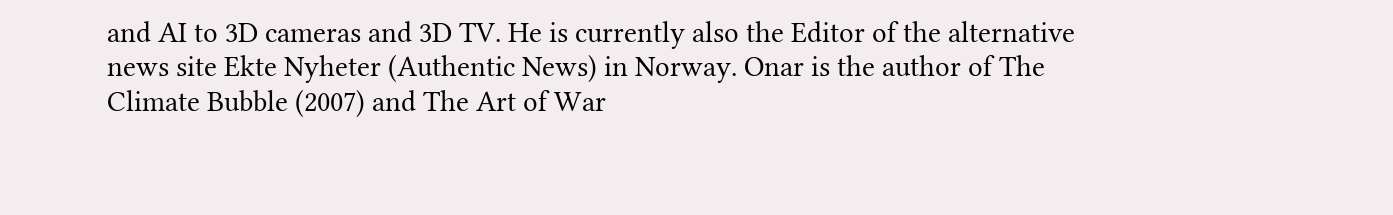and AI to 3D cameras and 3D TV. He is currently also the Editor of the alternative news site Ekte Nyheter (Authentic News) in Norway. Onar is the author of The Climate Bubble (2007) and The Art of War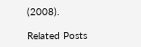(2008).

Related Posts